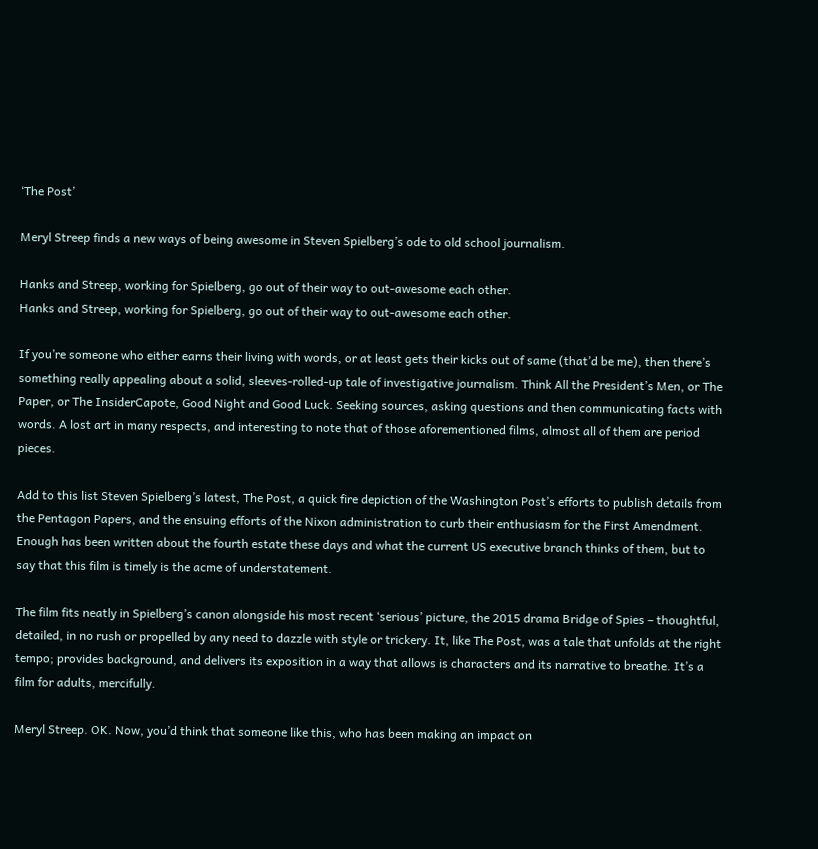‘The Post’

Meryl Streep finds a new ways of being awesome in Steven Spielberg’s ode to old school journalism.

Hanks and Streep, working for Spielberg, go out of their way to out-awesome each other.
Hanks and Streep, working for Spielberg, go out of their way to out-awesome each other.

If you’re someone who either earns their living with words, or at least gets their kicks out of same (that’d be me), then there’s something really appealing about a solid, sleeves-rolled-up tale of investigative journalism. Think All the President’s Men, or The Paper, or The InsiderCapote, Good Night and Good Luck. Seeking sources, asking questions and then communicating facts with words. A lost art in many respects, and interesting to note that of those aforementioned films, almost all of them are period pieces.

Add to this list Steven Spielberg’s latest, The Post, a quick fire depiction of the Washington Post’s efforts to publish details from the Pentagon Papers, and the ensuing efforts of the Nixon administration to curb their enthusiasm for the First Amendment. Enough has been written about the fourth estate these days and what the current US executive branch thinks of them, but to say that this film is timely is the acme of understatement.

The film fits neatly in Spielberg’s canon alongside his most recent ‘serious’ picture, the 2015 drama Bridge of Spies – thoughtful, detailed, in no rush or propelled by any need to dazzle with style or trickery. It, like The Post, was a tale that unfolds at the right tempo; provides background, and delivers its exposition in a way that allows is characters and its narrative to breathe. It’s a film for adults, mercifully.

Meryl Streep. OK. Now, you’d think that someone like this, who has been making an impact on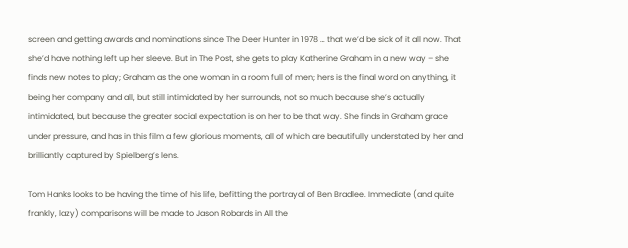screen and getting awards and nominations since The Deer Hunter in 1978 … that we’d be sick of it all now. That she’d have nothing left up her sleeve. But in The Post, she gets to play Katherine Graham in a new way – she finds new notes to play; Graham as the one woman in a room full of men; hers is the final word on anything, it being her company and all, but still intimidated by her surrounds, not so much because she’s actually intimidated, but because the greater social expectation is on her to be that way. She finds in Graham grace under pressure, and has in this film a few glorious moments, all of which are beautifully understated by her and brilliantly captured by Spielberg’s lens.

Tom Hanks looks to be having the time of his life, befitting the portrayal of Ben Bradlee. Immediate (and quite frankly, lazy) comparisons will be made to Jason Robards in All the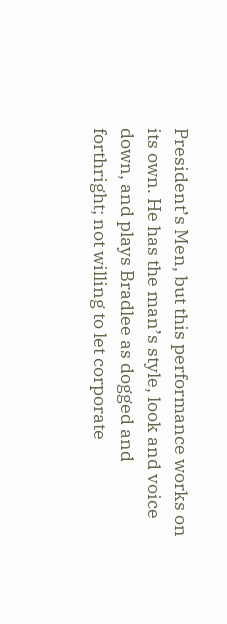President’s Men, but this performance works on its own. He has the man’s style, look and voice down, and plays Bradlee as dogged and forthright; not willing to let corporate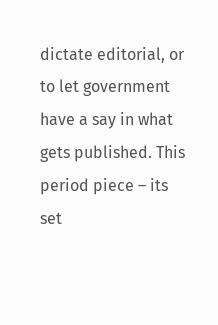dictate editorial, or to let government have a say in what gets published. This period piece – its set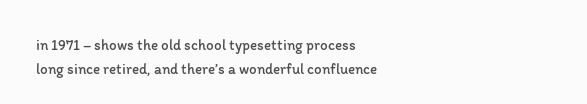in 1971 – shows the old school typesetting process long since retired, and there’s a wonderful confluence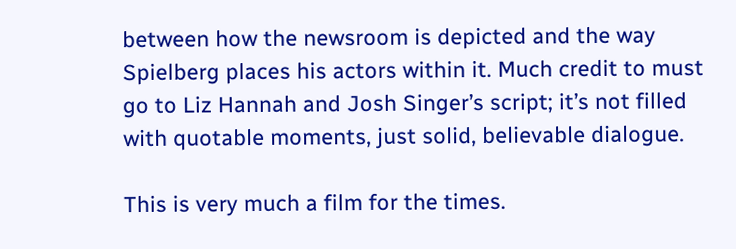between how the newsroom is depicted and the way Spielberg places his actors within it. Much credit to must go to Liz Hannah and Josh Singer’s script; it’s not filled with quotable moments, just solid, believable dialogue.

This is very much a film for the times.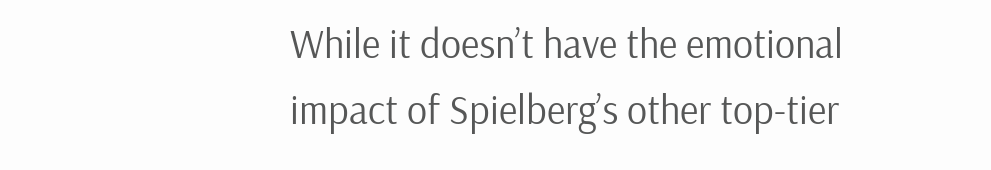While it doesn’t have the emotional impact of Spielberg’s other top-tier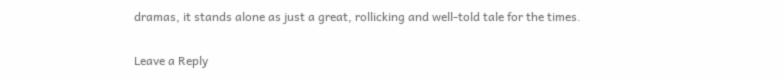dramas, it stands alone as just a great, rollicking and well-told tale for the times.

Leave a Reply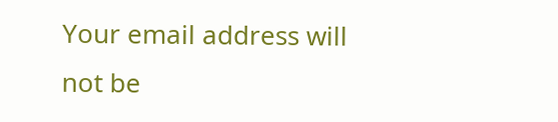Your email address will not be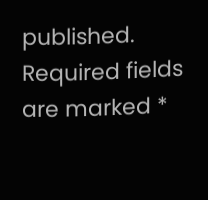published. Required fields are marked *